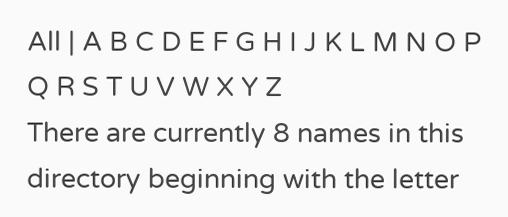All | A B C D E F G H I J K L M N O P Q R S T U V W X Y Z
There are currently 8 names in this directory beginning with the letter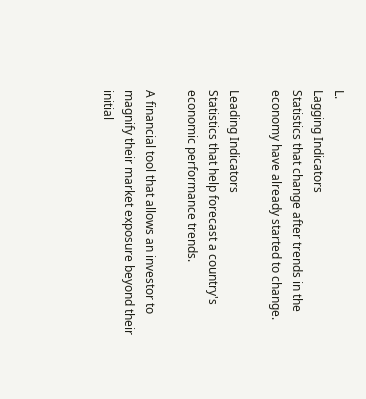L.
Lagging Indicators
Statistics that change after trends in the economy have already started to change.

Leading Indicators
Statistics that help forecast a country's economic performance trends.

A financial tool that allows an investor to magnify their market exposure beyond their initial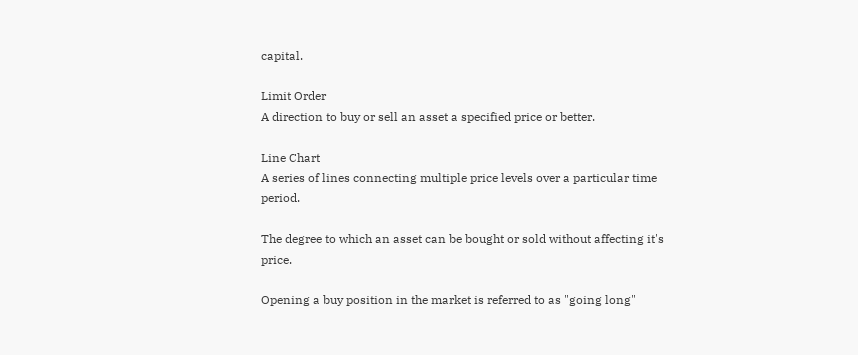capital.

Limit Order
A direction to buy or sell an asset a specified price or better.

Line Chart
A series of lines connecting multiple price levels over a particular time period.

The degree to which an asset can be bought or sold without affecting it's price.

Opening a buy position in the market is referred to as "going long"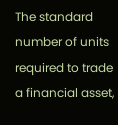The standard number of units required to trade a financial asset,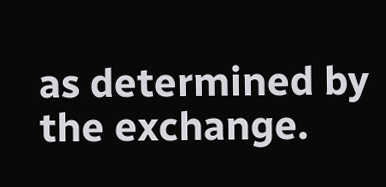as determined by the exchange.